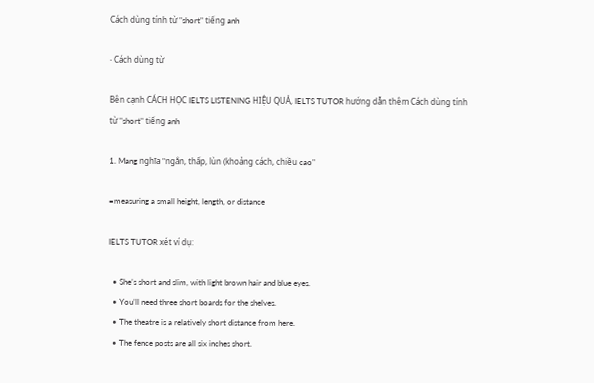Cách dùng tính từ "short" tiếng anh

· Cách dùng từ

Bên cạnh CÁCH HỌC IELTS LISTENING HIỆU QUẢ, IELTS TUTOR hướng dẫn thêm Cách dùng tính từ "short" tiếng anh

1. Mang nghĩa "ngắn, thấp, lùn (khoảng cách, chiều cao"

=measuring a small height, length, or distance

IELTS TUTOR xét ví dụ:

  • She’s short and slim, with light brown hair and blue eyes.
  • You’ll need three short boards for the shelves.
  • The theatre is a relatively short distance from here.
  • The fence posts are all six inches short.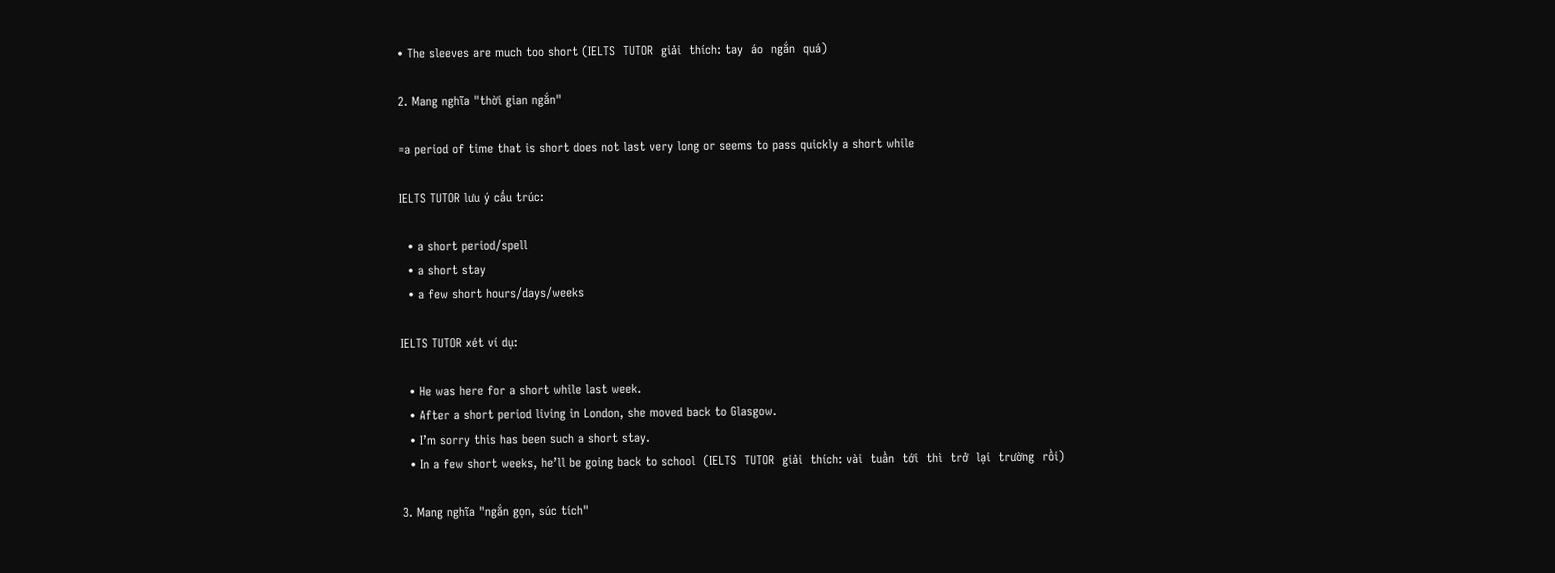• The sleeves are much too short (IELTS  TUTOR  giải  thích: tay  áo  ngắn  quá)

2. Mang nghĩa "thời gian ngắn"

=a period of time that is short does not last very long or seems to pass quickly a short while

IELTS TUTOR lưu ý cấu trúc:

  • a short period/spell
  • a short stay
  • a few short hours/days/weeks

IELTS TUTOR xét ví dụ:

  • He was here for a short while last week.
  • After a short period living in London, she moved back to Glasgow.
  • I’m sorry this has been such a short stay.
  • In a few short weeks, he’ll be going back to school  (IELTS  TUTOR  giải  thích: vài  tuần  tới  thì  trở  lại  trường  rồi)

3. Mang nghĩa "ngắn gọn, súc tích"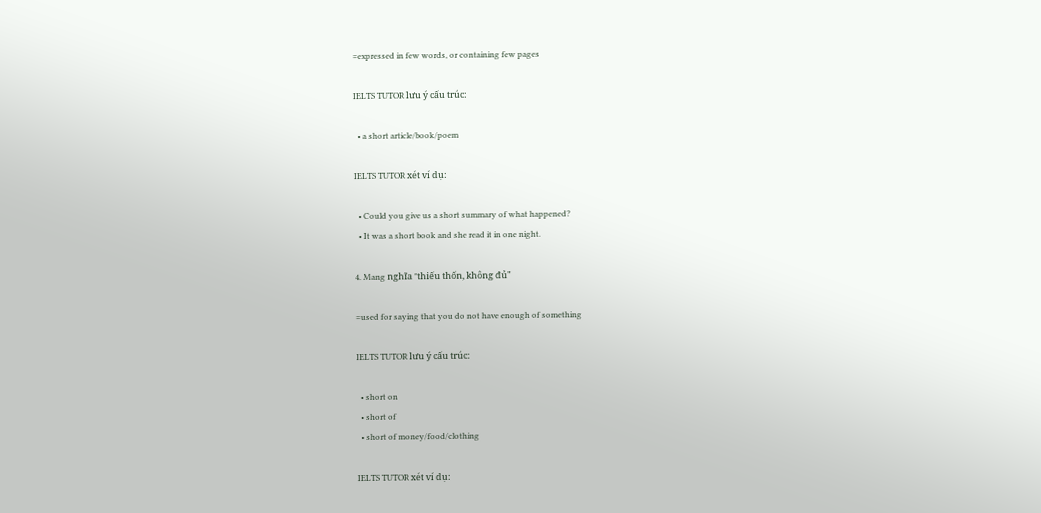=expressed in few words, or containing few pages

IELTS TUTOR lưu ý cấu trúc:

  • a short article/book/poem

IELTS TUTOR xét ví dụ:

  • Could you give us a short summary of what happened?
  • It was a short book and she read it in one night.

4. Mang nghĩa "thiếu thốn, không đủ"

=used for saying that you do not have enough of something

IELTS TUTOR lưu ý cấu trúc:

  • short on
  • short of
  • short of money/food/clothing

IELTS TUTOR xét ví dụ: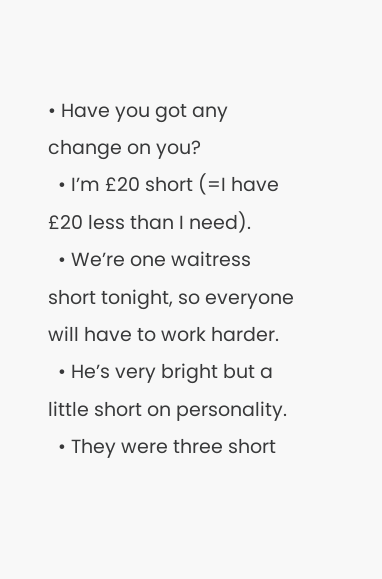• Have you got any change on you?
  • I’m £20 short (=I have £20 less than I need).
  • We’re one waitress short tonight, so everyone will have to work harder.
  • He’s very bright but a little short on personality.
  • They were three short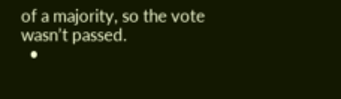of a majority, so the vote wasn’t passed.
  •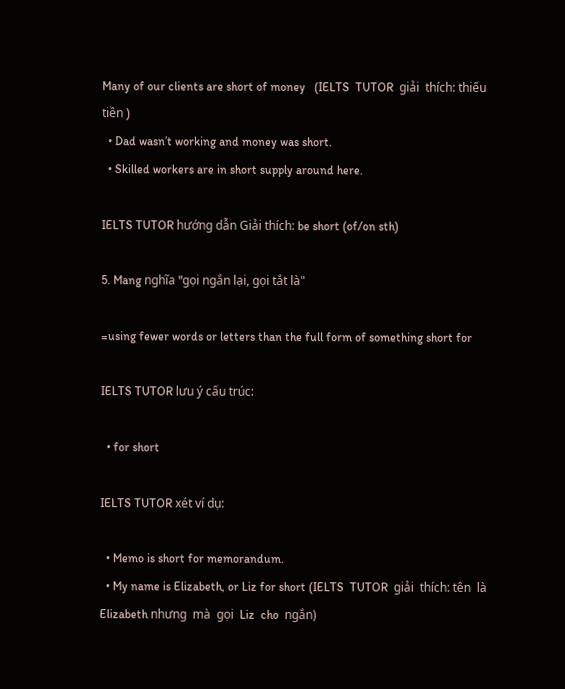Many of our clients are short of money   (IELTS  TUTOR  giải  thích: thiếu  tiền )
  • Dad wasn’t working and money was short.
  • Skilled workers are in short supply around here.

IELTS TUTOR hướng dẫn Giải thích: be short (of/on sth)

5. Mang nghĩa "gọi ngắn lại, gọi tắt là"

=using fewer words or letters than the full form of something short for

IELTS TUTOR lưu ý cấu trúc:

  • for short

IELTS TUTOR xét ví dụ:

  • Memo is short for memorandum.
  • My name is Elizabeth, or Liz for short (IELTS  TUTOR  giải  thích: tên  là  Elizabeth nhưng  mà  gọi  Liz  cho  ngắn)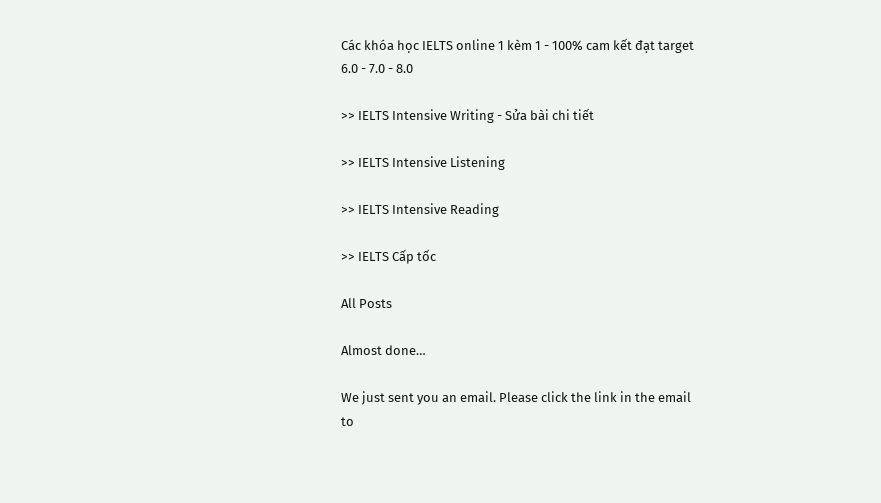Các khóa học IELTS online 1 kèm 1 - 100% cam kết đạt target 6.0 - 7.0 - 8.0

>> IELTS Intensive Writing - Sửa bài chi tiết

>> IELTS Intensive Listening

>> IELTS Intensive Reading

>> IELTS Cấp tốc

All Posts

Almost done…

We just sent you an email. Please click the link in the email to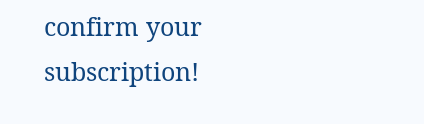confirm your subscription!